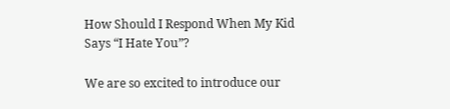How Should I Respond When My Kid Says “I Hate You”?

We are so excited to introduce our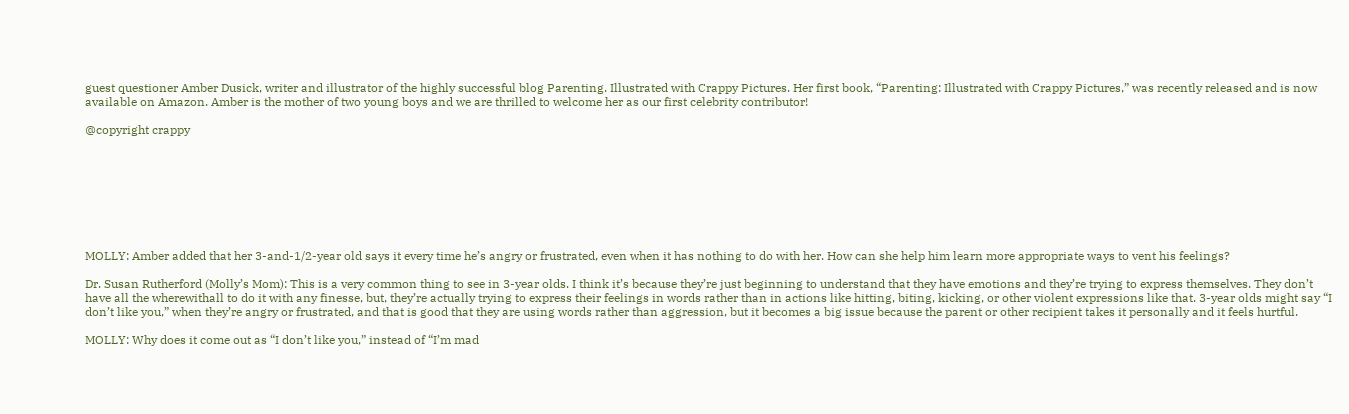guest questioner Amber Dusick, writer and illustrator of the highly successful blog Parenting. Illustrated with Crappy Pictures. Her first book, “Parenting: Illustrated with Crappy Pictures,” was recently released and is now available on Amazon. Amber is the mother of two young boys and we are thrilled to welcome her as our first celebrity contributor!

@copyright crappy








MOLLY: Amber added that her 3-and-1/2-year old says it every time he’s angry or frustrated, even when it has nothing to do with her. How can she help him learn more appropriate ways to vent his feelings?

Dr. Susan Rutherford (Molly’s Mom): This is a very common thing to see in 3-year olds. I think it’s because they’re just beginning to understand that they have emotions and they’re trying to express themselves. They don’t have all the wherewithall to do it with any finesse, but, they’re actually trying to express their feelings in words rather than in actions like hitting, biting, kicking, or other violent expressions like that. 3-year olds might say “I don’t like you,” when they’re angry or frustrated, and that is good that they are using words rather than aggression, but it becomes a big issue because the parent or other recipient takes it personally and it feels hurtful.

MOLLY: Why does it come out as “I don’t like you,” instead of “I’m mad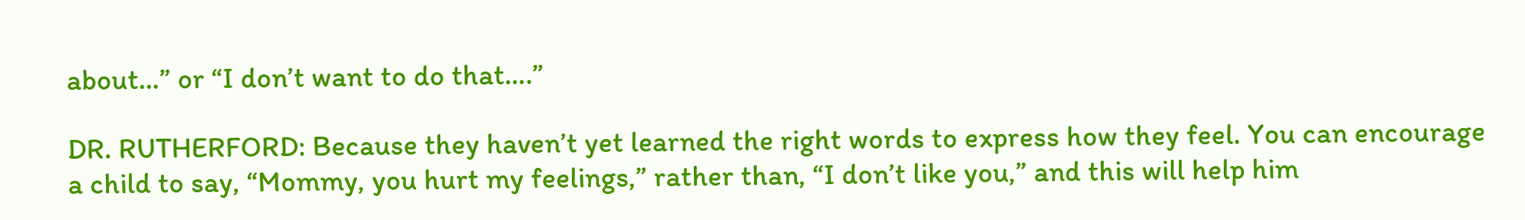about…” or “I don’t want to do that….”

DR. RUTHERFORD: Because they haven’t yet learned the right words to express how they feel. You can encourage a child to say, “Mommy, you hurt my feelings,” rather than, “I don’t like you,” and this will help him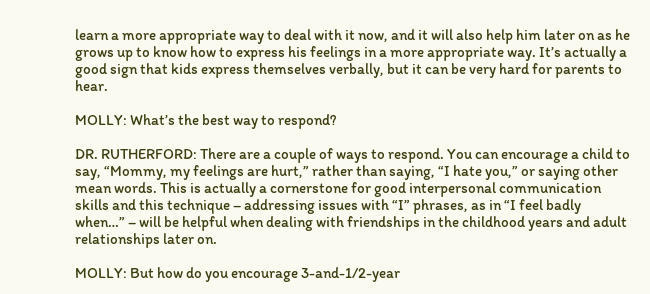learn a more appropriate way to deal with it now, and it will also help him later on as he grows up to know how to express his feelings in a more appropriate way. It’s actually a good sign that kids express themselves verbally, but it can be very hard for parents to hear.

MOLLY: What’s the best way to respond?

DR. RUTHERFORD: There are a couple of ways to respond. You can encourage a child to say, “Mommy, my feelings are hurt,” rather than saying, “I hate you,” or saying other mean words. This is actually a cornerstone for good interpersonal communication skills and this technique – addressing issues with “I” phrases, as in “I feel badly when…” – will be helpful when dealing with friendships in the childhood years and adult relationships later on.

MOLLY: But how do you encourage 3-and-1/2-year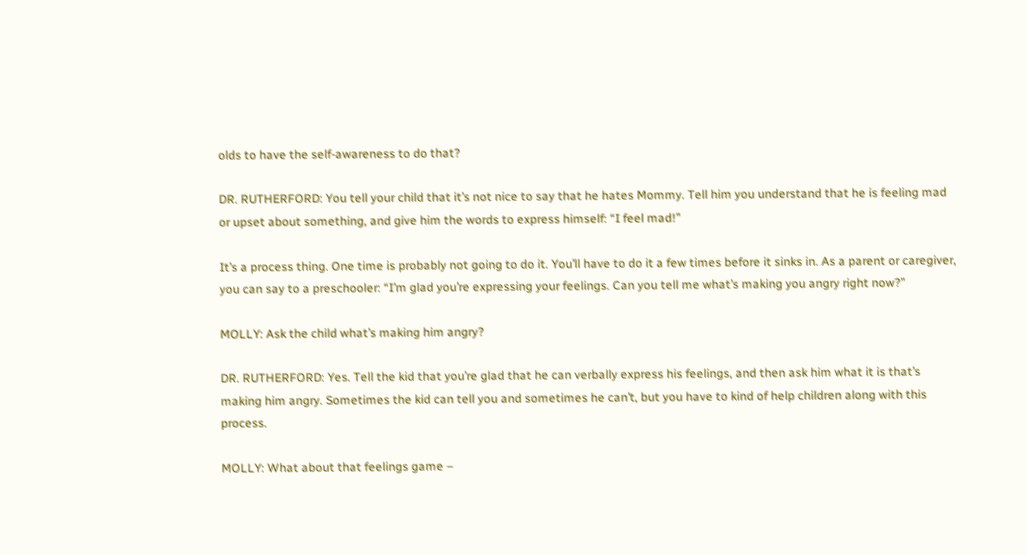olds to have the self-awareness to do that?

DR. RUTHERFORD: You tell your child that it’s not nice to say that he hates Mommy. Tell him you understand that he is feeling mad or upset about something, and give him the words to express himself: “I feel mad!”

It’s a process thing. One time is probably not going to do it. You’ll have to do it a few times before it sinks in. As a parent or caregiver, you can say to a preschooler: “I’m glad you’re expressing your feelings. Can you tell me what’s making you angry right now?”

MOLLY: Ask the child what’s making him angry?

DR. RUTHERFORD: Yes. Tell the kid that you’re glad that he can verbally express his feelings, and then ask him what it is that’s making him angry. Sometimes the kid can tell you and sometimes he can’t, but you have to kind of help children along with this process.

MOLLY: What about that feelings game –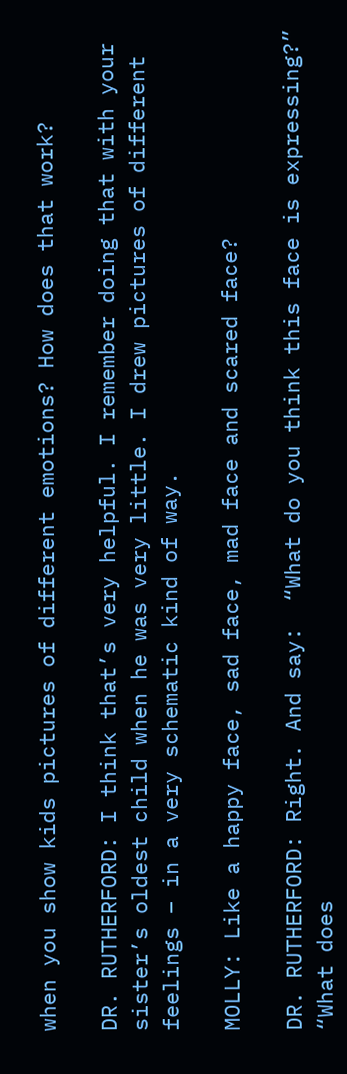when you show kids pictures of different emotions? How does that work?

DR. RUTHERFORD: I think that’s very helpful. I remember doing that with your sister’s oldest child when he was very little. I drew pictures of different feelings – in a very schematic kind of way.

MOLLY: Like a happy face, sad face, mad face and scared face?

DR. RUTHERFORD: Right. And say:  “What do you think this face is expressing?” “What does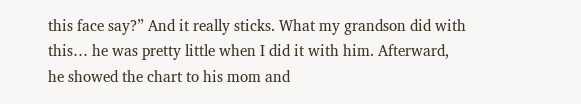this face say?” And it really sticks. What my grandson did with this… he was pretty little when I did it with him. Afterward, he showed the chart to his mom and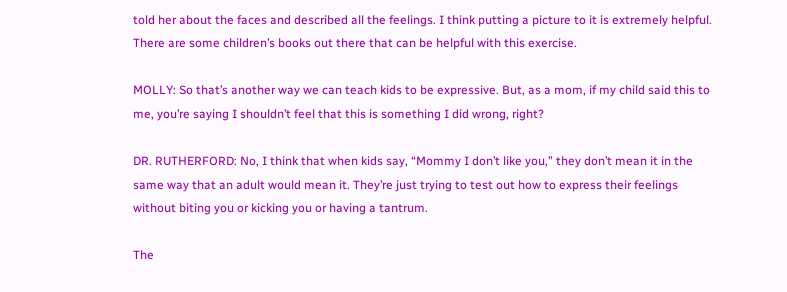told her about the faces and described all the feelings. I think putting a picture to it is extremely helpful. There are some children’s books out there that can be helpful with this exercise.

MOLLY: So that’s another way we can teach kids to be expressive. But, as a mom, if my child said this to me, you’re saying I shouldn’t feel that this is something I did wrong, right?

DR. RUTHERFORD: No, I think that when kids say, “Mommy I don’t like you,” they don’t mean it in the same way that an adult would mean it. They’re just trying to test out how to express their feelings without biting you or kicking you or having a tantrum.

The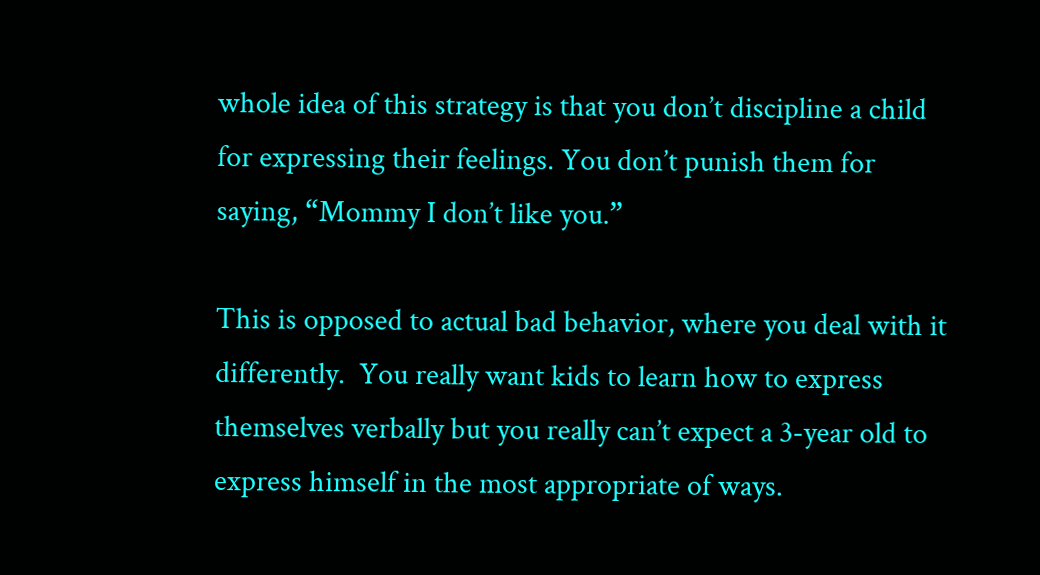whole idea of this strategy is that you don’t discipline a child for expressing their feelings. You don’t punish them for saying, “Mommy I don’t like you.”

This is opposed to actual bad behavior, where you deal with it differently.  You really want kids to learn how to express themselves verbally but you really can’t expect a 3-year old to express himself in the most appropriate of ways.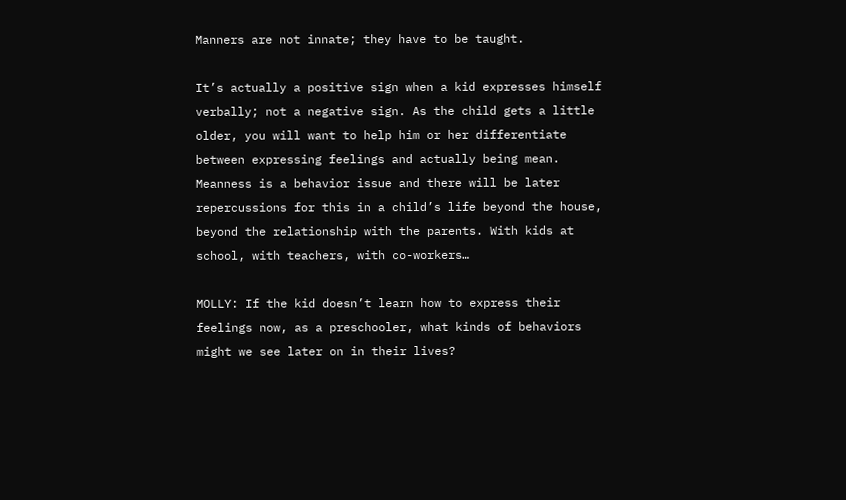Manners are not innate; they have to be taught.

It’s actually a positive sign when a kid expresses himself verbally; not a negative sign. As the child gets a little older, you will want to help him or her differentiate between expressing feelings and actually being mean. Meanness is a behavior issue and there will be later repercussions for this in a child’s life beyond the house, beyond the relationship with the parents. With kids at school, with teachers, with co-workers…

MOLLY: If the kid doesn’t learn how to express their feelings now, as a preschooler, what kinds of behaviors might we see later on in their lives?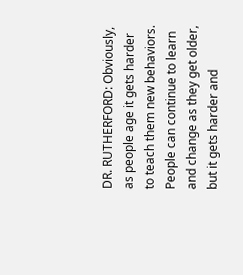DR. RUTHERFORD: Obviously, as people age it gets harder to teach them new behaviors. People can continue to learn and change as they get older, but it gets harder and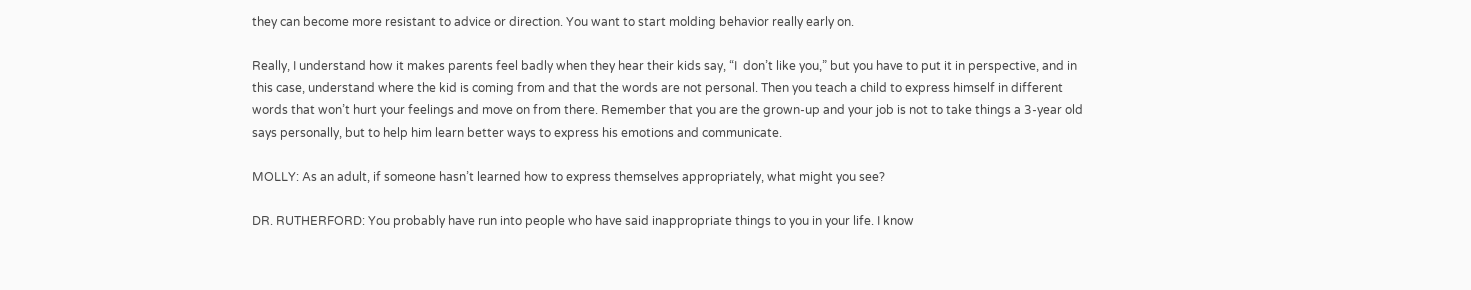they can become more resistant to advice or direction. You want to start molding behavior really early on.

Really, I understand how it makes parents feel badly when they hear their kids say, “I  don’t like you,” but you have to put it in perspective, and in this case, understand where the kid is coming from and that the words are not personal. Then you teach a child to express himself in different words that won’t hurt your feelings and move on from there. Remember that you are the grown-up and your job is not to take things a 3-year old says personally, but to help him learn better ways to express his emotions and communicate.

MOLLY: As an adult, if someone hasn’t learned how to express themselves appropriately, what might you see?

DR. RUTHERFORD: You probably have run into people who have said inappropriate things to you in your life. I know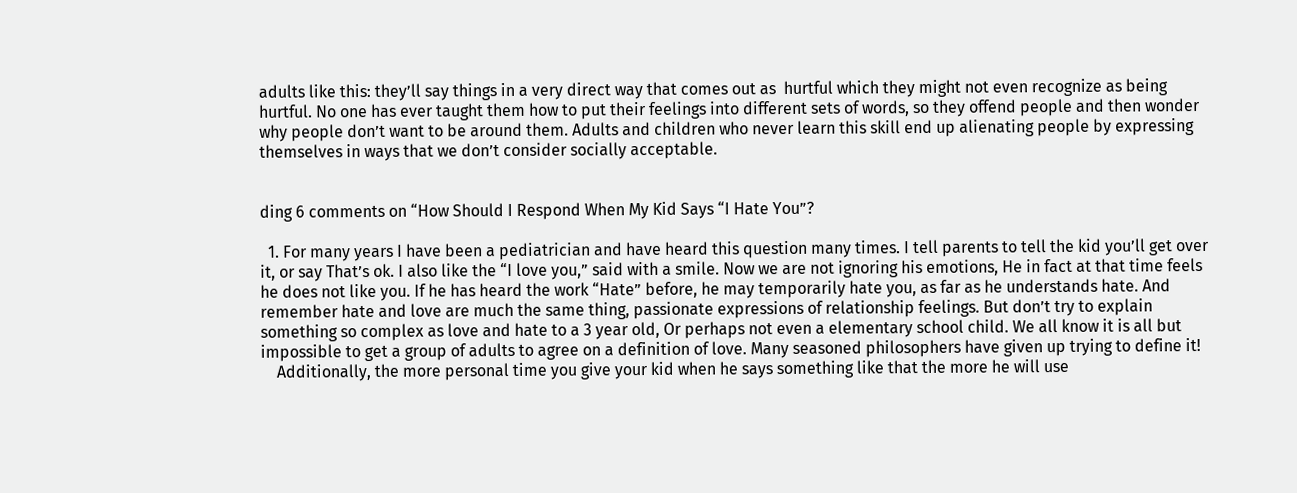adults like this: they’ll say things in a very direct way that comes out as  hurtful which they might not even recognize as being hurtful. No one has ever taught them how to put their feelings into different sets of words, so they offend people and then wonder why people don’t want to be around them. Adults and children who never learn this skill end up alienating people by expressing themselves in ways that we don’t consider socially acceptable.


ding 6 comments on “How Should I Respond When My Kid Says “I Hate You”?

  1. For many years I have been a pediatrician and have heard this question many times. I tell parents to tell the kid you’ll get over it, or say That’s ok. I also like the “I love you,” said with a smile. Now we are not ignoring his emotions, He in fact at that time feels he does not like you. If he has heard the work “Hate” before, he may temporarily hate you, as far as he understands hate. And remember hate and love are much the same thing, passionate expressions of relationship feelings. But don’t try to explain something so complex as love and hate to a 3 year old, Or perhaps not even a elementary school child. We all know it is all but impossible to get a group of adults to agree on a definition of love. Many seasoned philosophers have given up trying to define it!
    Additionally, the more personal time you give your kid when he says something like that the more he will use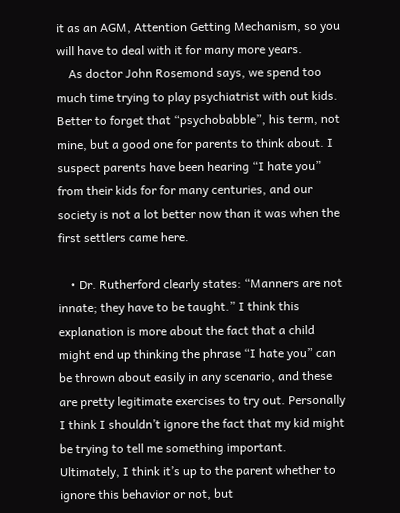it as an AGM, Attention Getting Mechanism, so you will have to deal with it for many more years.
    As doctor John Rosemond says, we spend too much time trying to play psychiatrist with out kids. Better to forget that “psychobabble”, his term, not mine, but a good one for parents to think about. I suspect parents have been hearing “I hate you” from their kids for for many centuries, and our society is not a lot better now than it was when the first settlers came here.

    • Dr. Rutherford clearly states: “Manners are not innate; they have to be taught.” I think this explanation is more about the fact that a child might end up thinking the phrase “I hate you” can be thrown about easily in any scenario, and these are pretty legitimate exercises to try out. Personally I think I shouldn’t ignore the fact that my kid might be trying to tell me something important. Ultimately, I think it’s up to the parent whether to ignore this behavior or not, but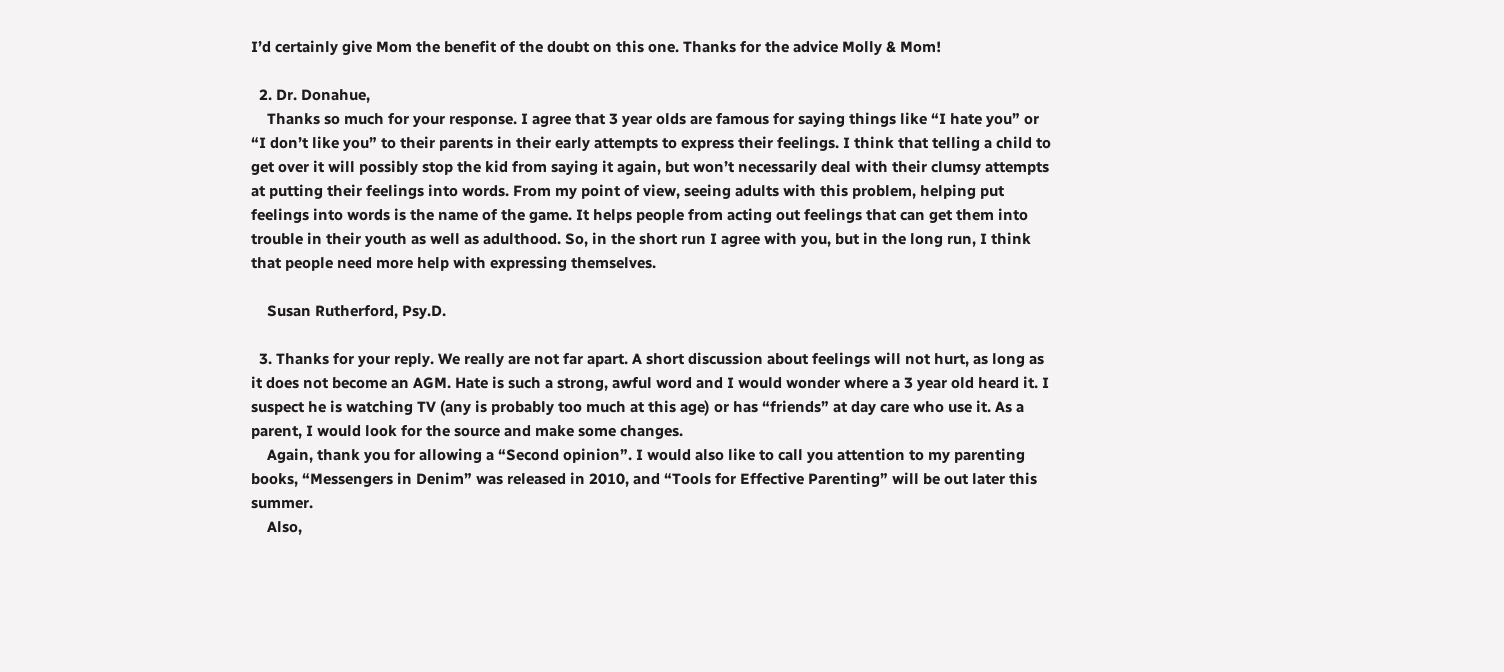I’d certainly give Mom the benefit of the doubt on this one. Thanks for the advice Molly & Mom!

  2. Dr. Donahue,
    Thanks so much for your response. I agree that 3 year olds are famous for saying things like “I hate you” or “I don’t like you” to their parents in their early attempts to express their feelings. I think that telling a child to get over it will possibly stop the kid from saying it again, but won’t necessarily deal with their clumsy attempts at putting their feelings into words. From my point of view, seeing adults with this problem, helping put feelings into words is the name of the game. It helps people from acting out feelings that can get them into trouble in their youth as well as adulthood. So, in the short run I agree with you, but in the long run, I think that people need more help with expressing themselves.

    Susan Rutherford, Psy.D.

  3. Thanks for your reply. We really are not far apart. A short discussion about feelings will not hurt, as long as it does not become an AGM. Hate is such a strong, awful word and I would wonder where a 3 year old heard it. I suspect he is watching TV (any is probably too much at this age) or has “friends” at day care who use it. As a parent, I would look for the source and make some changes.
    Again, thank you for allowing a “Second opinion”. I would also like to call you attention to my parenting books, “Messengers in Denim” was released in 2010, and “Tools for Effective Parenting” will be out later this summer.
    Also,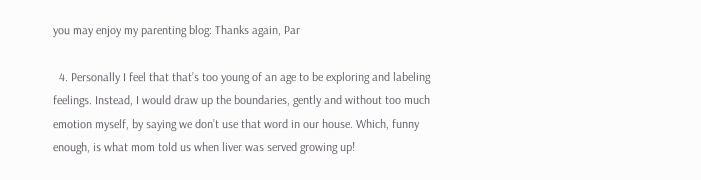you may enjoy my parenting blog: Thanks again, Par

  4. Personally I feel that that’s too young of an age to be exploring and labeling feelings. Instead, I would draw up the boundaries, gently and without too much emotion myself, by saying we don’t use that word in our house. Which, funny enough, is what mom told us when liver was served growing up!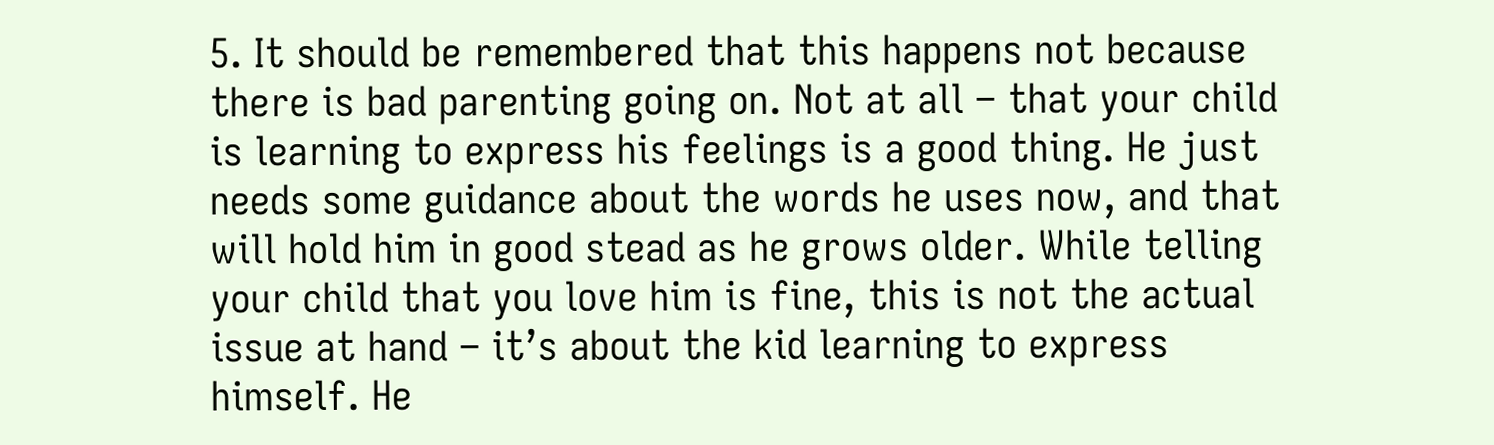5. It should be remembered that this happens not because there is bad parenting going on. Not at all – that your child is learning to express his feelings is a good thing. He just needs some guidance about the words he uses now, and that will hold him in good stead as he grows older. While telling your child that you love him is fine, this is not the actual issue at hand – it’s about the kid learning to express himself. He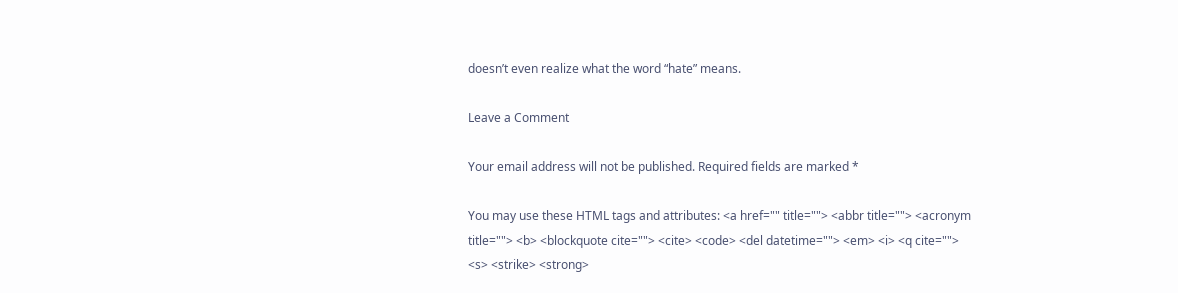doesn’t even realize what the word “hate” means.

Leave a Comment

Your email address will not be published. Required fields are marked *

You may use these HTML tags and attributes: <a href="" title=""> <abbr title=""> <acronym title=""> <b> <blockquote cite=""> <cite> <code> <del datetime=""> <em> <i> <q cite=""> <s> <strike> <strong>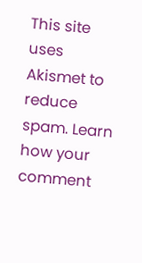This site uses Akismet to reduce spam. Learn how your comment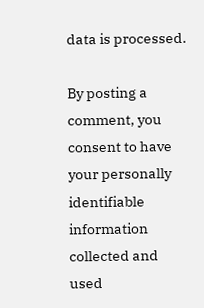data is processed.

By posting a comment, you consent to have your personally identifiable information collected and used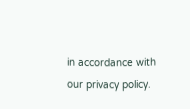in accordance with our privacy policy.